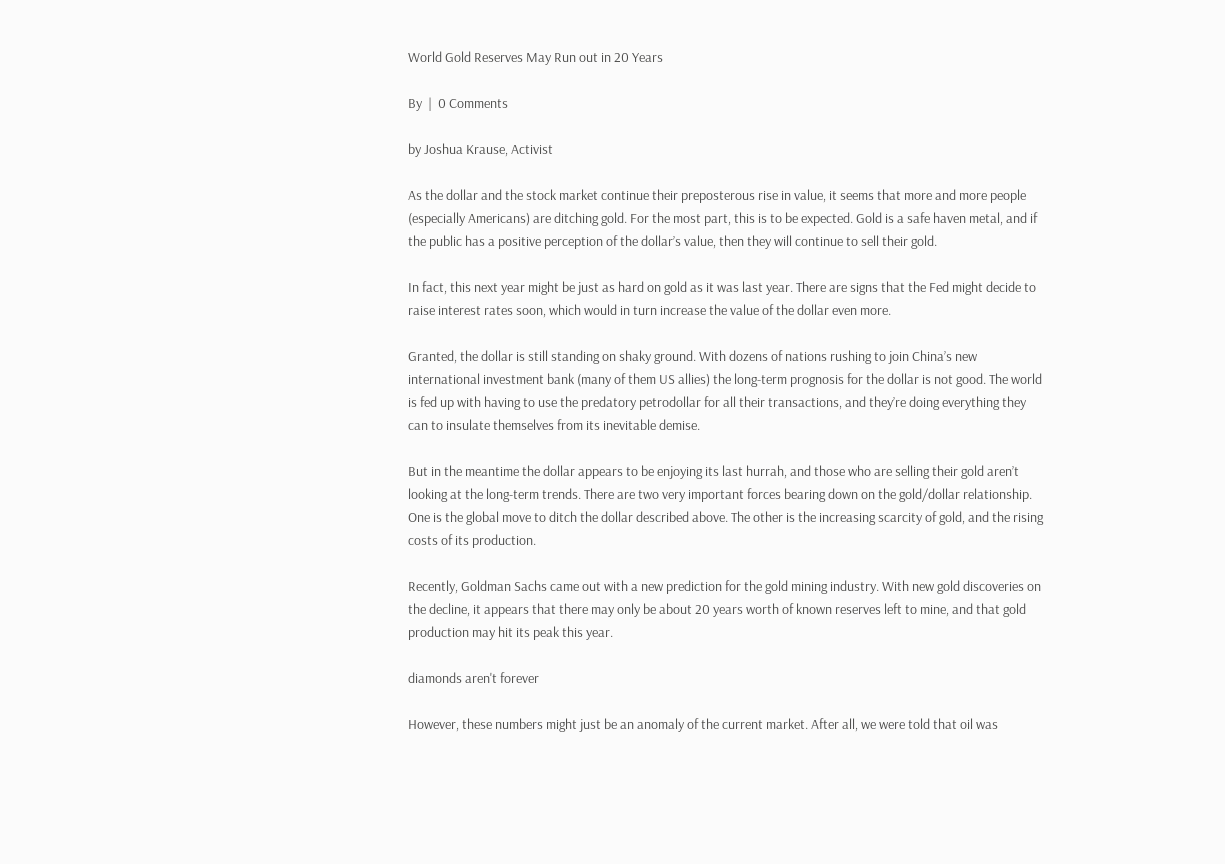World Gold Reserves May Run out in 20 Years

By  |  0 Comments

by Joshua Krause, Activist

As the dollar and the stock market continue their preposterous rise in value, it seems that more and more people (especially Americans) are ditching gold. For the most part, this is to be expected. Gold is a safe haven metal, and if the public has a positive perception of the dollar’s value, then they will continue to sell their gold.

In fact, this next year might be just as hard on gold as it was last year. There are signs that the Fed might decide to raise interest rates soon, which would in turn increase the value of the dollar even more.

Granted, the dollar is still standing on shaky ground. With dozens of nations rushing to join China’s new international investment bank (many of them US allies) the long-term prognosis for the dollar is not good. The world is fed up with having to use the predatory petrodollar for all their transactions, and they’re doing everything they can to insulate themselves from its inevitable demise.

But in the meantime the dollar appears to be enjoying its last hurrah, and those who are selling their gold aren’t looking at the long-term trends. There are two very important forces bearing down on the gold/dollar relationship. One is the global move to ditch the dollar described above. The other is the increasing scarcity of gold, and the rising costs of its production.

Recently, Goldman Sachs came out with a new prediction for the gold mining industry. With new gold discoveries on the decline, it appears that there may only be about 20 years worth of known reserves left to mine, and that gold production may hit its peak this year.

diamonds aren't forever

However, these numbers might just be an anomaly of the current market. After all, we were told that oil was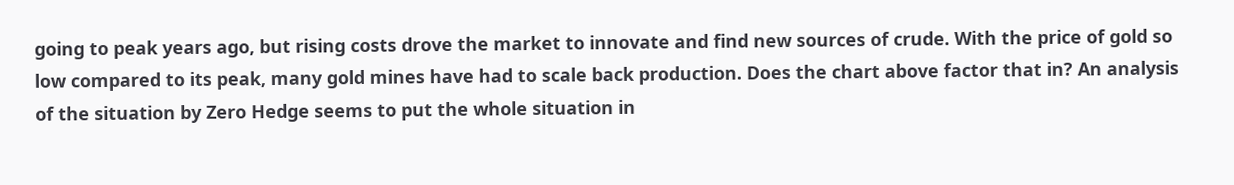going to peak years ago, but rising costs drove the market to innovate and find new sources of crude. With the price of gold so low compared to its peak, many gold mines have had to scale back production. Does the chart above factor that in? An analysis of the situation by Zero Hedge seems to put the whole situation in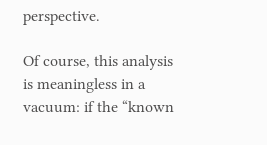perspective.

Of course, this analysis is meaningless in a vacuum: if the “known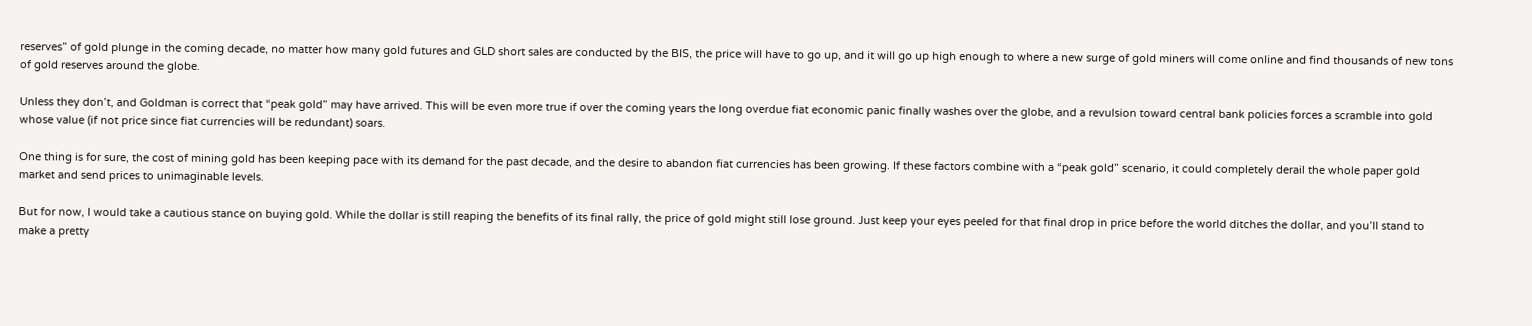reserves” of gold plunge in the coming decade, no matter how many gold futures and GLD short sales are conducted by the BIS, the price will have to go up, and it will go up high enough to where a new surge of gold miners will come online and find thousands of new tons of gold reserves around the globe.

Unless they don’t, and Goldman is correct that “peak gold” may have arrived. This will be even more true if over the coming years the long overdue fiat economic panic finally washes over the globe, and a revulsion toward central bank policies forces a scramble into gold whose value (if not price since fiat currencies will be redundant) soars.

One thing is for sure, the cost of mining gold has been keeping pace with its demand for the past decade, and the desire to abandon fiat currencies has been growing. If these factors combine with a “peak gold” scenario, it could completely derail the whole paper gold market and send prices to unimaginable levels.

But for now, I would take a cautious stance on buying gold. While the dollar is still reaping the benefits of its final rally, the price of gold might still lose ground. Just keep your eyes peeled for that final drop in price before the world ditches the dollar, and you’ll stand to make a pretty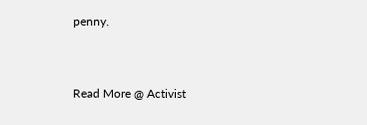penny.


Read More @ Activist